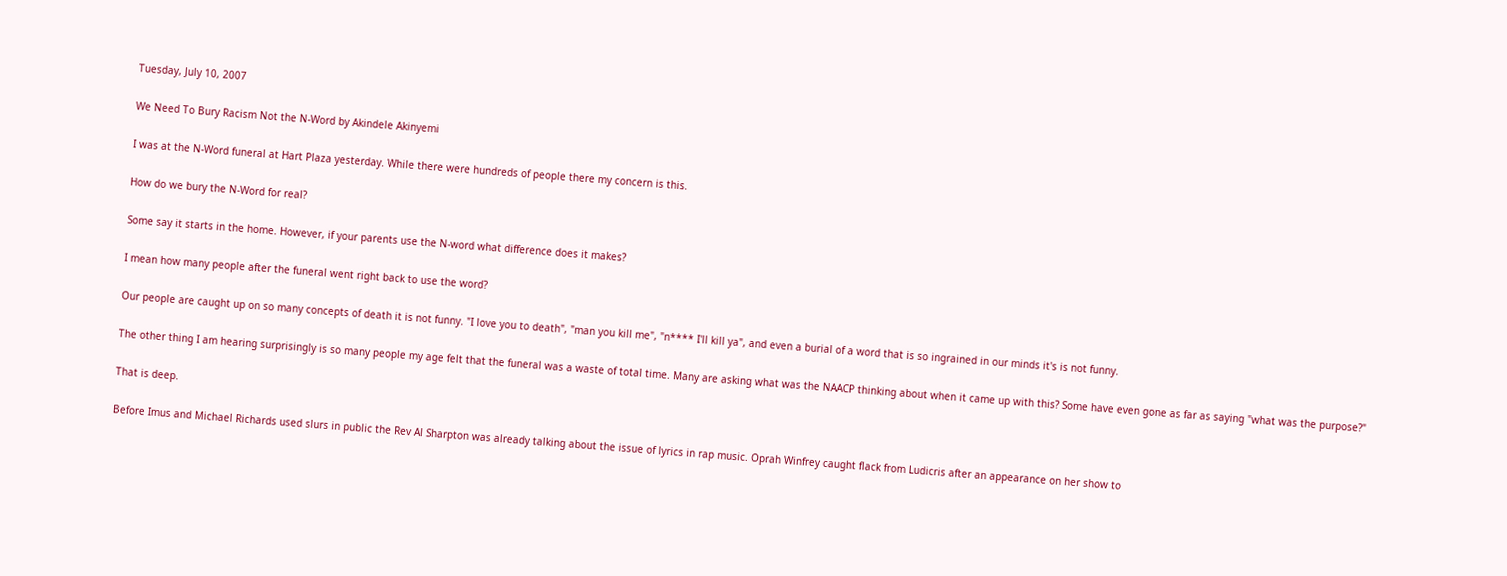Tuesday, July 10, 2007

We Need To Bury Racism Not the N-Word by Akindele Akinyemi

I was at the N-Word funeral at Hart Plaza yesterday. While there were hundreds of people there my concern is this.

How do we bury the N-Word for real?

Some say it starts in the home. However, if your parents use the N-word what difference does it makes?

I mean how many people after the funeral went right back to use the word?

Our people are caught up on so many concepts of death it is not funny. "I love you to death", "man you kill me", "n**** I'll kill ya", and even a burial of a word that is so ingrained in our minds it's is not funny.

The other thing I am hearing surprisingly is so many people my age felt that the funeral was a waste of total time. Many are asking what was the NAACP thinking about when it came up with this? Some have even gone as far as saying "what was the purpose?"

That is deep.

Before Imus and Michael Richards used slurs in public the Rev Al Sharpton was already talking about the issue of lyrics in rap music. Oprah Winfrey caught flack from Ludicris after an appearance on her show to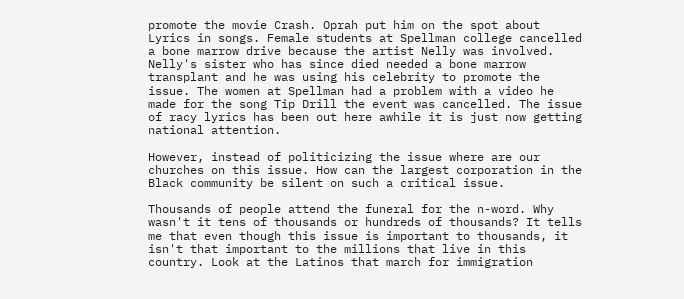promote the movie Crash. Oprah put him on the spot about Lyrics in songs. Female students at Spellman college cancelled a bone marrow drive because the artist Nelly was involved. Nelly's sister who has since died needed a bone marrow transplant and he was using his celebrity to promote the issue. The women at Spellman had a problem with a video he made for the song Tip Drill the event was cancelled. The issue of racy lyrics has been out here awhile it is just now getting national attention.

However, instead of politicizing the issue where are our churches on this issue. How can the largest corporation in the Black community be silent on such a critical issue.

Thousands of people attend the funeral for the n-word. Why wasn't it tens of thousands or hundreds of thousands? It tells me that even though this issue is important to thousands, it isn't that important to the millions that live in this country. Look at the Latinos that march for immigration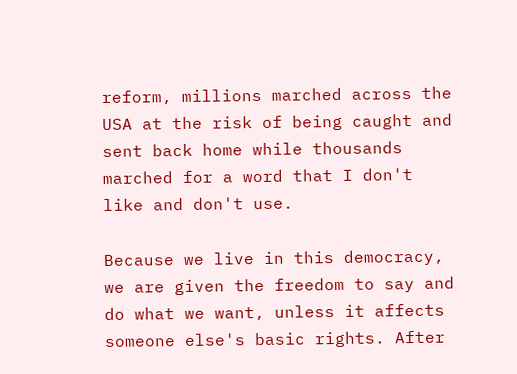reform, millions marched across the USA at the risk of being caught and sent back home while thousands marched for a word that I don't like and don't use.

Because we live in this democracy, we are given the freedom to say and do what we want, unless it affects someone else's basic rights. After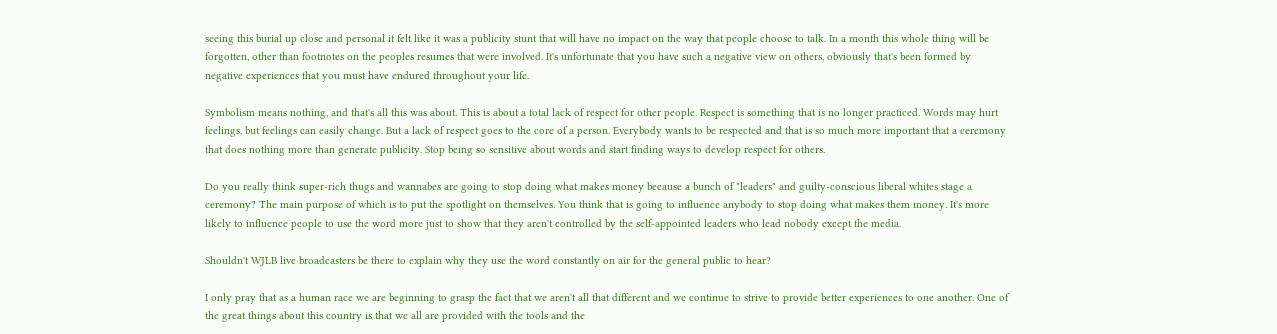seeing this burial up close and personal it felt like it was a publicity stunt that will have no impact on the way that people choose to talk. In a month this whole thing will be forgotten, other than footnotes on the peoples resumes that were involved. It's unfortunate that you have such a negative view on others, obviously that's been formed by negative experiences that you must have endured throughout your life.

Symbolism means nothing, and that's all this was about. This is about a total lack of respect for other people. Respect is something that is no longer practiced. Words may hurt feelings, but feelings can easily change. But a lack of respect goes to the core of a person. Everybody wants to be respected and that is so much more important that a ceremony that does nothing more than generate publicity. Stop being so sensitive about words and start finding ways to develop respect for others.

Do you really think super-rich thugs and wannabes are going to stop doing what makes money because a bunch of "leaders" and guilty-conscious liberal whites stage a ceremony? The main purpose of which is to put the spotlight on themselves. You think that is going to influence anybody to stop doing what makes them money. It's more likely to influence people to use the word more just to show that they aren't controlled by the self-appointed leaders who lead nobody except the media.

Shouldn't WJLB live broadcasters be there to explain why they use the word constantly on air for the general public to hear?

I only pray that as a human race we are beginning to grasp the fact that we aren't all that different and we continue to strive to provide better experiences to one another. One of the great things about this country is that we all are provided with the tools and the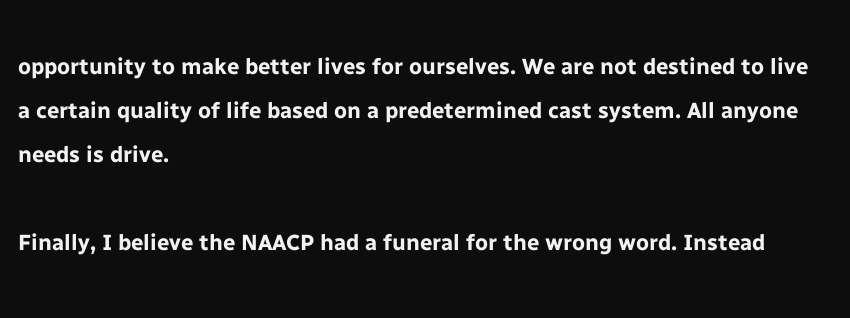opportunity to make better lives for ourselves. We are not destined to live a certain quality of life based on a predetermined cast system. All anyone needs is drive.

Finally, I believe the NAACP had a funeral for the wrong word. Instead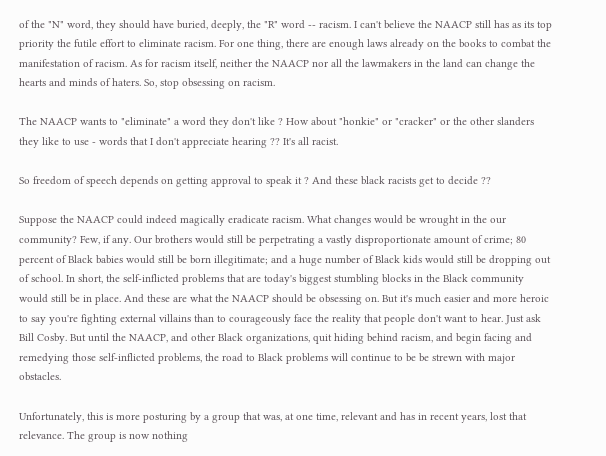of the "N" word, they should have buried, deeply, the "R" word -- racism. I can't believe the NAACP still has as its top priority the futile effort to eliminate racism. For one thing, there are enough laws already on the books to combat the manifestation of racism. As for racism itself, neither the NAACP nor all the lawmakers in the land can change the hearts and minds of haters. So, stop obsessing on racism.

The NAACP wants to "eliminate" a word they don't like ? How about "honkie" or "cracker" or the other slanders they like to use - words that I don't appreciate hearing ?? It's all racist.

So freedom of speech depends on getting approval to speak it ? And these black racists get to decide ??

Suppose the NAACP could indeed magically eradicate racism. What changes would be wrought in the our community? Few, if any. Our brothers would still be perpetrating a vastly disproportionate amount of crime; 80 percent of Black babies would still be born illegitimate; and a huge number of Black kids would still be dropping out of school. In short, the self-inflicted problems that are today's biggest stumbling blocks in the Black community would still be in place. And these are what the NAACP should be obsessing on. But it's much easier and more heroic to say you're fighting external villains than to courageously face the reality that people don't want to hear. Just ask Bill Cosby. But until the NAACP, and other Black organizations, quit hiding behind racism, and begin facing and remedying those self-inflicted problems, the road to Black problems will continue to be be strewn with major obstacles.

Unfortunately, this is more posturing by a group that was, at one time, relevant and has in recent years, lost that relevance. The group is now nothing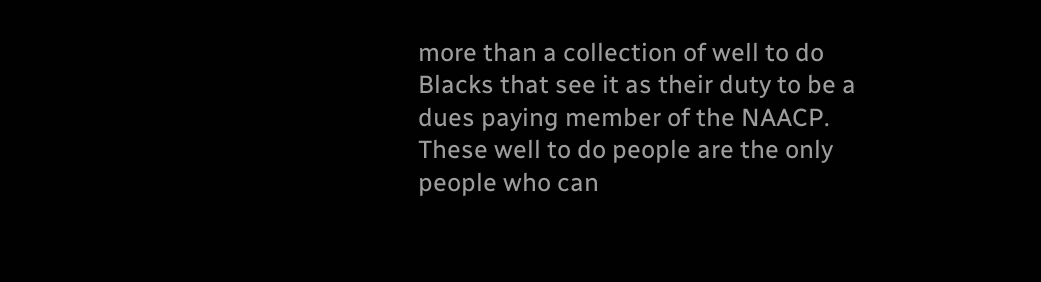more than a collection of well to do Blacks that see it as their duty to be a dues paying member of the NAACP. These well to do people are the only people who can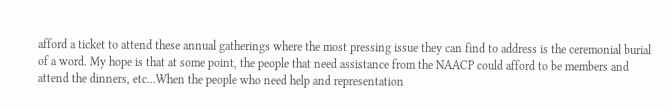afford a ticket to attend these annual gatherings where the most pressing issue they can find to address is the ceremonial burial of a word. My hope is that at some point, the people that need assistance from the NAACP could afford to be members and attend the dinners, etc...When the people who need help and representation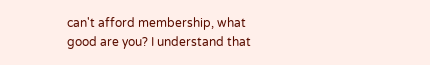can't afford membership, what good are you? I understand that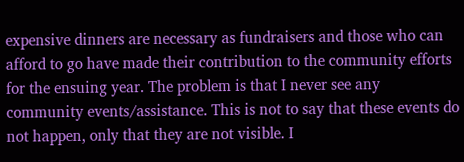expensive dinners are necessary as fundraisers and those who can afford to go have made their contribution to the community efforts for the ensuing year. The problem is that I never see any community events/assistance. This is not to say that these events do not happen, only that they are not visible. I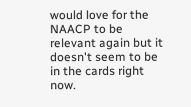would love for the NAACP to be relevant again but it doesn't seem to be in the cards right now.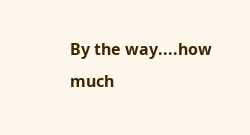By the way....how much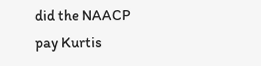did the NAACP pay Kurtis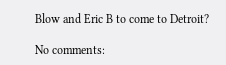Blow and Eric B to come to Detroit?

No comments: